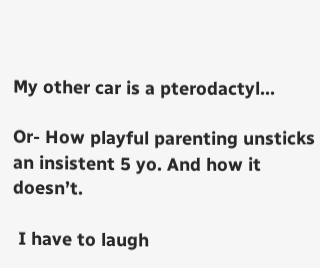My other car is a pterodactyl…

Or- How playful parenting unsticks an insistent 5 yo. And how it doesn’t.

 I have to laugh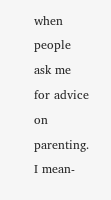when people ask me for advice on parenting. I mean-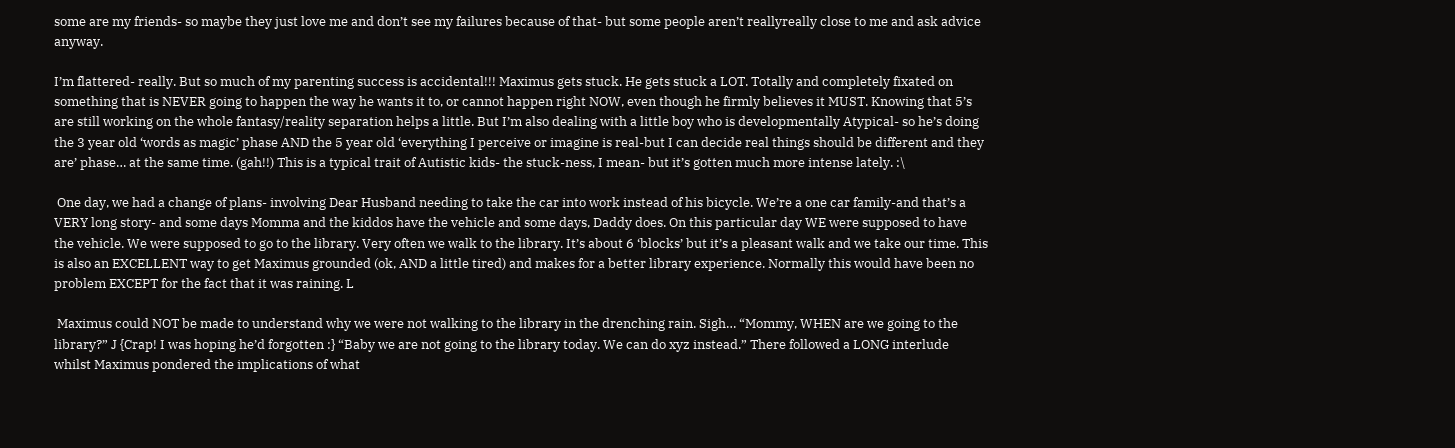some are my friends- so maybe they just love me and don’t see my failures because of that- but some people aren’t reallyreally close to me and ask advice anyway.

I’m flattered- really. But so much of my parenting success is accidental!!! Maximus gets stuck. He gets stuck a LOT. Totally and completely fixated on something that is NEVER going to happen the way he wants it to, or cannot happen right NOW, even though he firmly believes it MUST. Knowing that 5’s are still working on the whole fantasy/reality separation helps a little. But I’m also dealing with a little boy who is developmentally Atypical- so he’s doing the 3 year old ‘words as magic’ phase AND the 5 year old ‘everything I perceive or imagine is real-but I can decide real things should be different and they are’ phase… at the same time. (gah!!) This is a typical trait of Autistic kids- the stuck-ness, I mean- but it’s gotten much more intense lately. :\

 One day, we had a change of plans- involving Dear Husband needing to take the car into work instead of his bicycle. We’re a one car family-and that’s a VERY long story- and some days Momma and the kiddos have the vehicle and some days, Daddy does. On this particular day WE were supposed to have the vehicle. We were supposed to go to the library. Very often we walk to the library. It’s about 6 ‘blocks’ but it’s a pleasant walk and we take our time. This is also an EXCELLENT way to get Maximus grounded (ok, AND a little tired) and makes for a better library experience. Normally this would have been no problem EXCEPT for the fact that it was raining. L

 Maximus could NOT be made to understand why we were not walking to the library in the drenching rain. Sigh… “Mommy, WHEN are we going to the library?” J {Crap! I was hoping he’d forgotten :} “Baby we are not going to the library today. We can do xyz instead.” There followed a LONG interlude whilst Maximus pondered the implications of what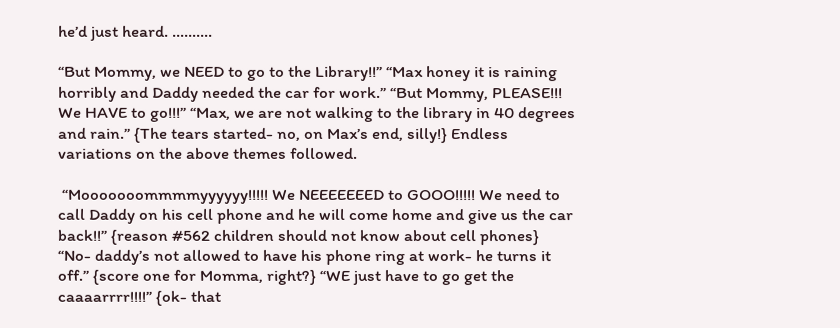he’d just heard. ……….

“But Mommy, we NEED to go to the Library!!” “Max honey it is raining horribly and Daddy needed the car for work.” “But Mommy, PLEASE!!! We HAVE to go!!!” “Max, we are not walking to the library in 40 degrees and rain.” {The tears started- no, on Max’s end, silly!} Endless variations on the above themes followed.

 “Mooooooommmmyyyyyy!!!!! We NEEEEEEED to GOOO!!!!! We need to call Daddy on his cell phone and he will come home and give us the car back!!” {reason #562 children should not know about cell phones} “No- daddy’s not allowed to have his phone ring at work- he turns it off.” {score one for Momma, right?} “WE just have to go get the caaaarrrr!!!!” {ok- that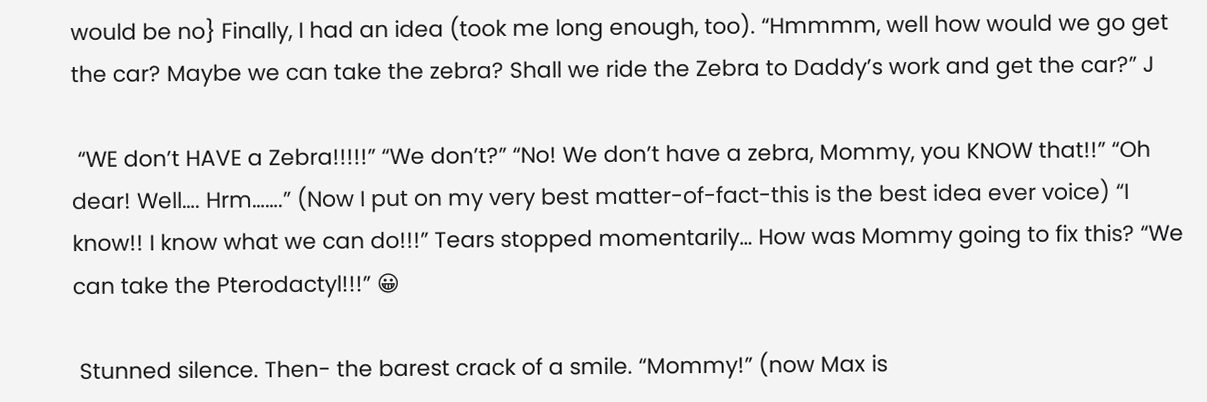would be no} Finally, I had an idea (took me long enough, too). “Hmmmm, well how would we go get the car? Maybe we can take the zebra? Shall we ride the Zebra to Daddy’s work and get the car?” J

 “WE don’t HAVE a Zebra!!!!!” “We don’t?” “No! We don’t have a zebra, Mommy, you KNOW that!!” “Oh dear! Well…. Hrm…….” (Now I put on my very best matter-of-fact-this is the best idea ever voice) “I know!! I know what we can do!!!” Tears stopped momentarily… How was Mommy going to fix this? “We can take the Pterodactyl!!!” 😀

 Stunned silence. Then- the barest crack of a smile. “Mommy!” (now Max is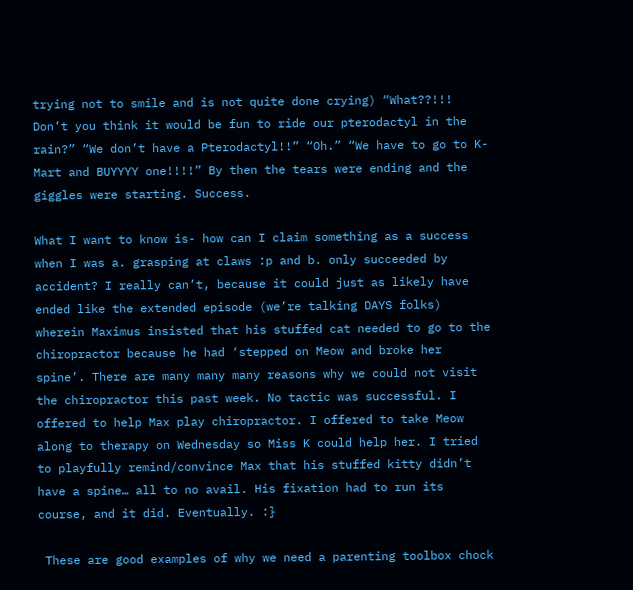trying not to smile and is not quite done crying) “What??!!! Don’t you think it would be fun to ride our pterodactyl in the rain?” “We don’t have a Pterodactyl!!” “Oh.” “We have to go to K-Mart and BUYYYY one!!!!” By then the tears were ending and the giggles were starting. Success.

What I want to know is- how can I claim something as a success when I was a. grasping at claws :p and b. only succeeded by accident? I really can’t, because it could just as likely have ended like the extended episode (we’re talking DAYS folks) wherein Maximus insisted that his stuffed cat needed to go to the chiropractor because he had ‘stepped on Meow and broke her spine’. There are many many many reasons why we could not visit the chiropractor this past week. No tactic was successful. I offered to help Max play chiropractor. I offered to take Meow along to therapy on Wednesday so Miss K could help her. I tried to playfully remind/convince Max that his stuffed kitty didn’t have a spine… all to no avail. His fixation had to run its course, and it did. Eventually. :}

 These are good examples of why we need a parenting toolbox chock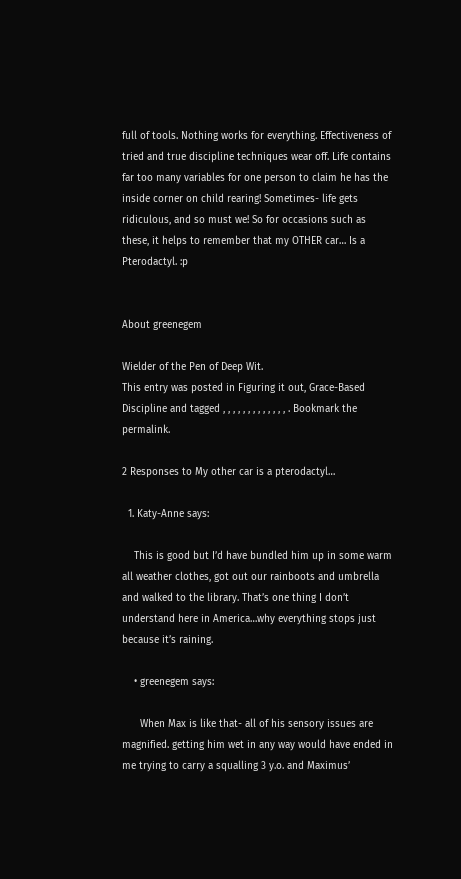full of tools. Nothing works for everything. Effectiveness of tried and true discipline techniques wear off. Life contains far too many variables for one person to claim he has the inside corner on child rearing! Sometimes- life gets ridiculous, and so must we! So for occasions such as these, it helps to remember that my OTHER car… Is a Pterodactyl. :p


About greenegem

Wielder of the Pen of Deep Wit.
This entry was posted in Figuring it out, Grace-Based Discipline and tagged , , , , , , , , , , , , , . Bookmark the permalink.

2 Responses to My other car is a pterodactyl…

  1. Katy-Anne says:

    This is good but I’d have bundled him up in some warm all weather clothes, got out our rainboots and umbrella and walked to the library. That’s one thing I don’t understand here in America…why everything stops just because it’s raining.

    • greenegem says:

      When Max is like that- all of his sensory issues are magnified. getting him wet in any way would have ended in me trying to carry a squalling 3 y.o. and Maximus’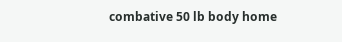combative 50 lb body home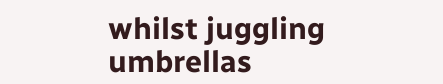whilst juggling umbrellas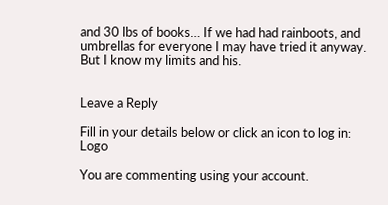and 30 lbs of books… If we had had rainboots, and umbrellas for everyone I may have tried it anyway. But I know my limits and his.


Leave a Reply

Fill in your details below or click an icon to log in: Logo

You are commenting using your account.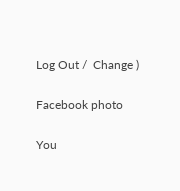Log Out /  Change )

Facebook photo

You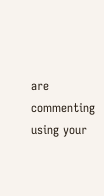are commenting using your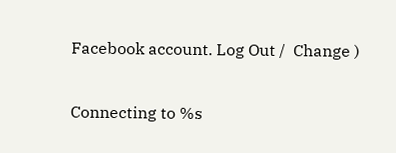Facebook account. Log Out /  Change )

Connecting to %s